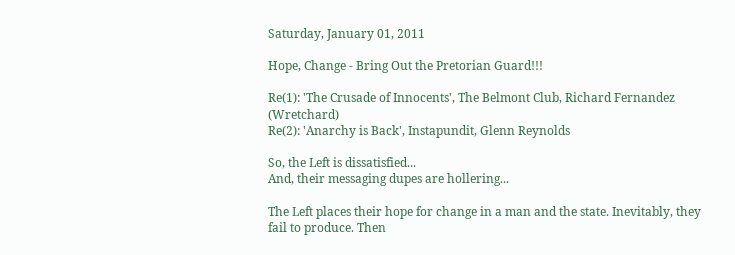Saturday, January 01, 2011

Hope, Change - Bring Out the Pretorian Guard!!!

Re(1): 'The Crusade of Innocents', The Belmont Club, Richard Fernandez (Wretchard)
Re(2): 'Anarchy is Back', Instapundit, Glenn Reynolds

So, the Left is dissatisfied...
And, their messaging dupes are hollering...

The Left places their hope for change in a man and the state. Inevitably, they fail to produce. Then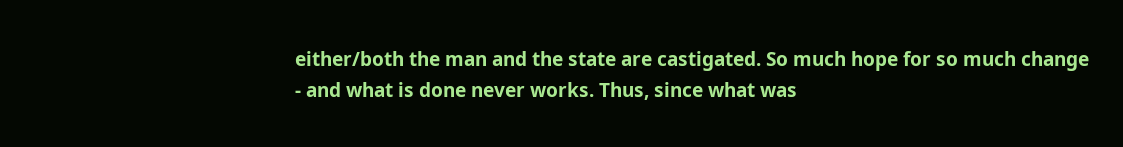either/both the man and the state are castigated. So much hope for so much change - and what is done never works. Thus, since what was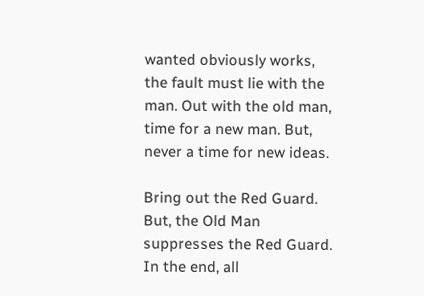wanted obviously works, the fault must lie with the man. Out with the old man, time for a new man. But, never a time for new ideas.

Bring out the Red Guard.
But, the Old Man suppresses the Red Guard.
In the end, all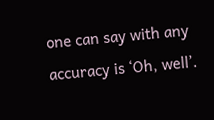one can say with any accuracy is ‘Oh, well’.